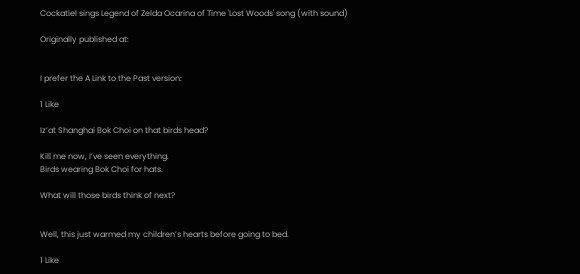Cockatiel sings Legend of Zelda Ocarina of Time 'Lost Woods' song (with sound)

Originally published at:


I prefer the A Link to the Past version:

1 Like

Iz’at Shanghai Bok Choi on that birds head?

Kill me now, I’ve seen everything.
Birds wearing Bok Choi for hats.

What will those birds think of next?


Well, this just warmed my children’s hearts before going to bed.

1 Like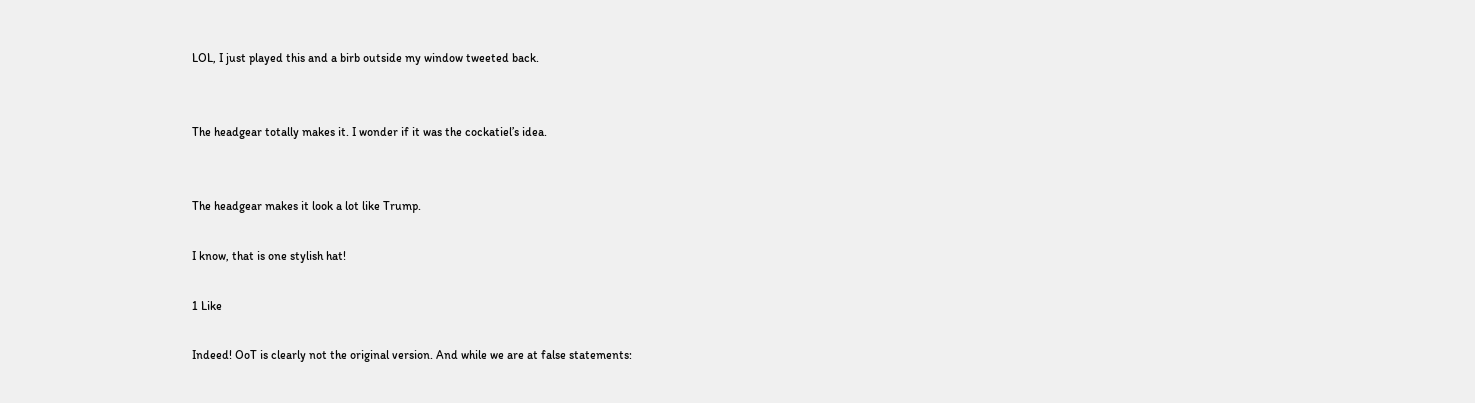LOL, I just played this and a birb outside my window tweeted back.


The headgear totally makes it. I wonder if it was the cockatiel’s idea.


The headgear makes it look a lot like Trump.

I know, that is one stylish hat!

1 Like

Indeed! OoT is clearly not the original version. And while we are at false statements: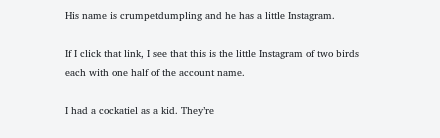His name is crumpetdumpling and he has a little Instagram.

If I click that link, I see that this is the little Instagram of two birds each with one half of the account name.

I had a cockatiel as a kid. They’re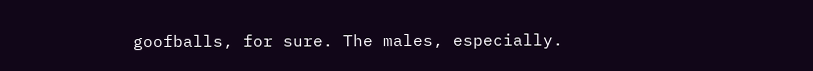goofballs, for sure. The males, especially.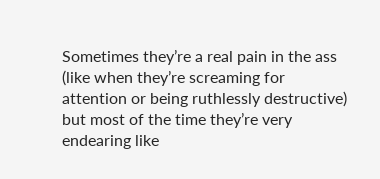Sometimes they’re a real pain in the ass (like when they’re screaming for attention or being ruthlessly destructive) but most of the time they’re very endearing like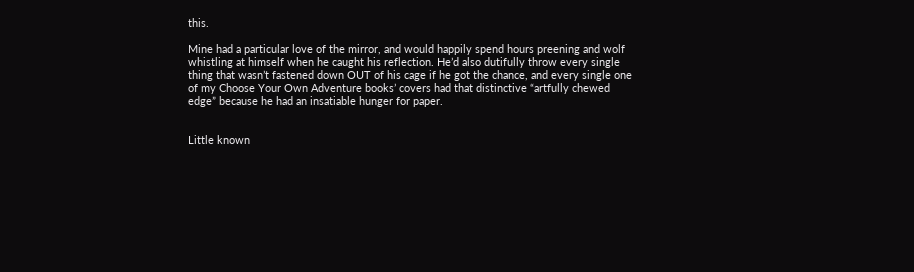this.

Mine had a particular love of the mirror, and would happily spend hours preening and wolf whistling at himself when he caught his reflection. He’d also dutifully throw every single thing that wasn’t fastened down OUT of his cage if he got the chance, and every single one of my Choose Your Own Adventure books’ covers had that distinctive “artfully chewed edge” because he had an insatiable hunger for paper.


Little known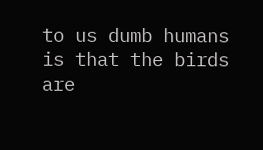to us dumb humans is that the birds are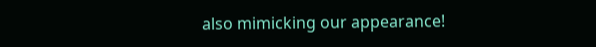also mimicking our appearance!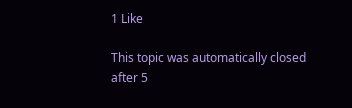1 Like

This topic was automatically closed after 5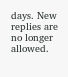days. New replies are no longer allowed.